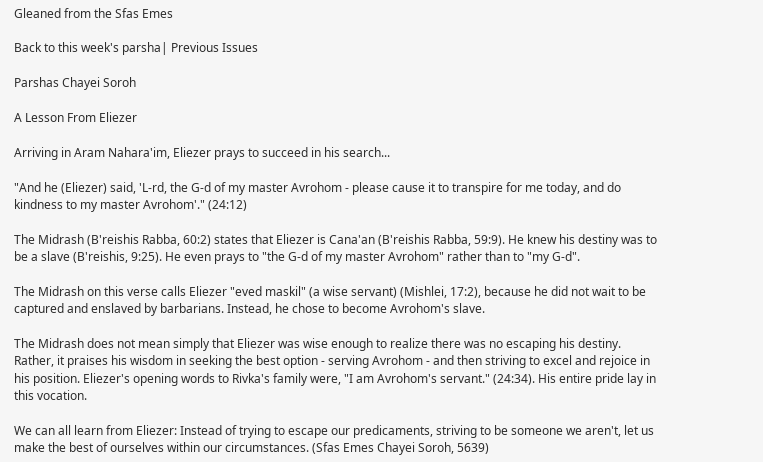Gleaned from the Sfas Emes

Back to this week's parsha| Previous Issues

Parshas Chayei Soroh

A Lesson From Eliezer

Arriving in Aram Nahara'im, Eliezer prays to succeed in his search...

"And he (Eliezer) said, 'L-rd, the G-d of my master Avrohom - please cause it to transpire for me today, and do kindness to my master Avrohom'." (24:12)

The Midrash (B'reishis Rabba, 60:2) states that Eliezer is Cana'an (B'reishis Rabba, 59:9). He knew his destiny was to be a slave (B'reishis, 9:25). He even prays to "the G-d of my master Avrohom" rather than to "my G-d".

The Midrash on this verse calls Eliezer "eved maskil" (a wise servant) (Mishlei, 17:2), because he did not wait to be captured and enslaved by barbarians. Instead, he chose to become Avrohom's slave.

The Midrash does not mean simply that Eliezer was wise enough to realize there was no escaping his destiny. Rather, it praises his wisdom in seeking the best option - serving Avrohom - and then striving to excel and rejoice in his position. Eliezer's opening words to Rivka's family were, "I am Avrohom's servant." (24:34). His entire pride lay in this vocation.

We can all learn from Eliezer: Instead of trying to escape our predicaments, striving to be someone we aren't, let us make the best of ourselves within our circumstances. (Sfas Emes Chayei Soroh, 5639)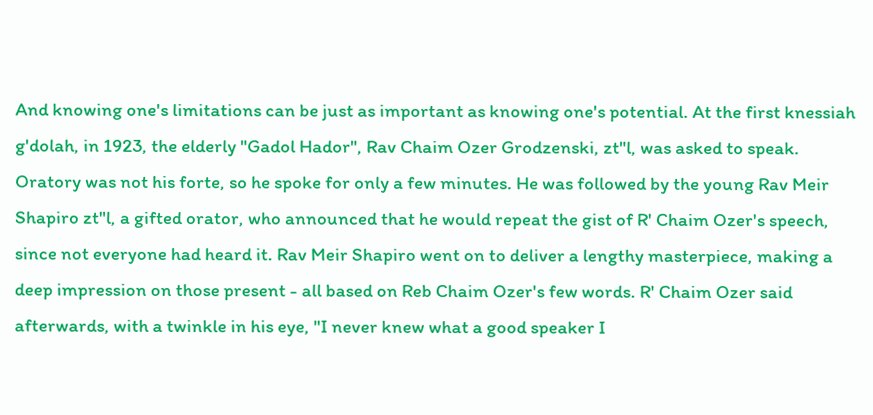And knowing one's limitations can be just as important as knowing one's potential. At the first knessiah g'dolah, in 1923, the elderly "Gadol Hador", Rav Chaim Ozer Grodzenski, zt"l, was asked to speak. Oratory was not his forte, so he spoke for only a few minutes. He was followed by the young Rav Meir Shapiro zt"l, a gifted orator, who announced that he would repeat the gist of R' Chaim Ozer's speech, since not everyone had heard it. Rav Meir Shapiro went on to deliver a lengthy masterpiece, making a deep impression on those present - all based on Reb Chaim Ozer's few words. R' Chaim Ozer said afterwards, with a twinkle in his eye, "I never knew what a good speaker I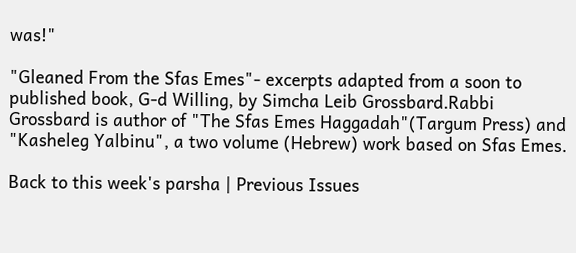was!"

"Gleaned From the Sfas Emes"- excerpts adapted from a soon to published book, G-d Willing, by Simcha Leib Grossbard.Rabbi Grossbard is author of "The Sfas Emes Haggadah"(Targum Press) and "Kasheleg Yalbinu", a two volume (Hebrew) work based on Sfas Emes.

Back to this week's parsha | Previous Issues